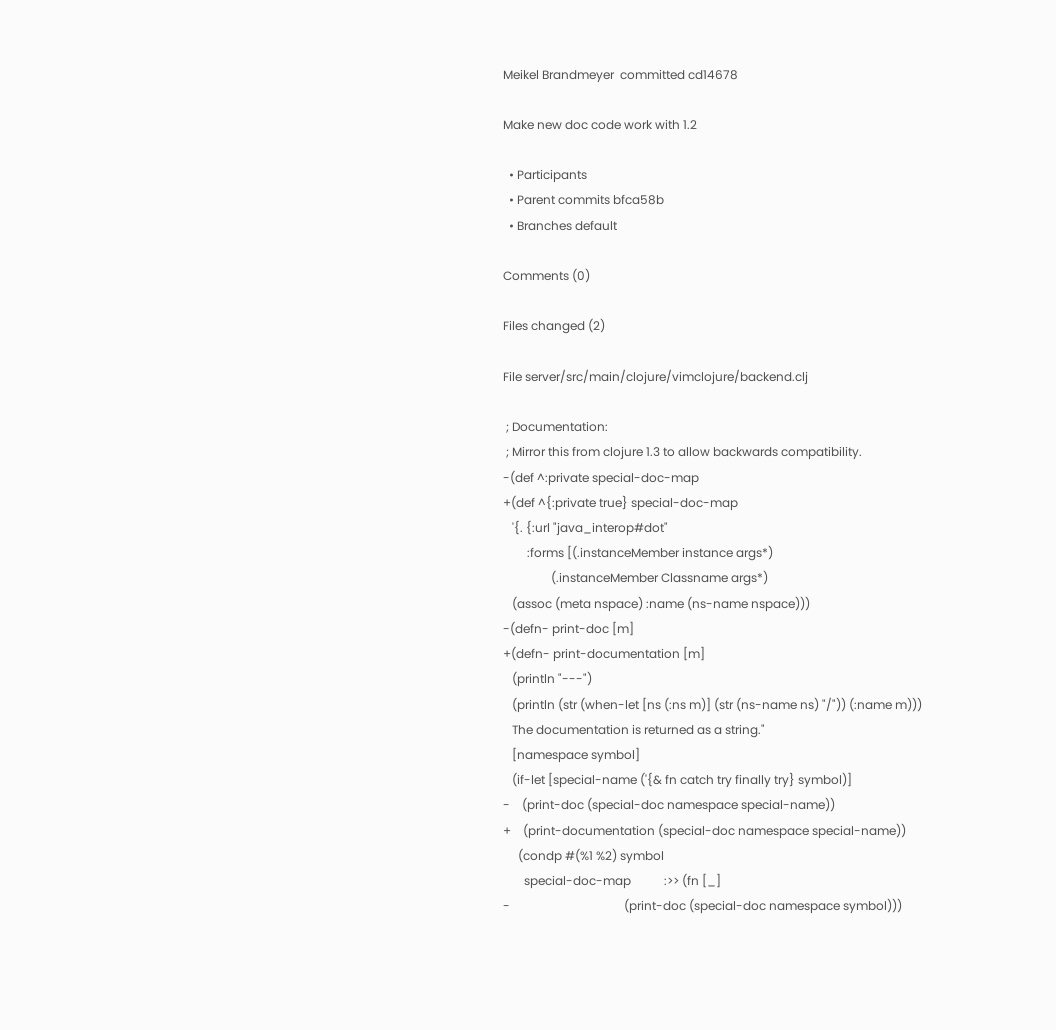Meikel Brandmeyer  committed cd14678

Make new doc code work with 1.2

  • Participants
  • Parent commits bfca58b
  • Branches default

Comments (0)

Files changed (2)

File server/src/main/clojure/vimclojure/backend.clj

 ; Documentation:
 ; Mirror this from clojure 1.3 to allow backwards compatibility.
-(def ^:private special-doc-map
+(def ^{:private true} special-doc-map
   '{. {:url "java_interop#dot"
        :forms [(.instanceMember instance args*)
                (.instanceMember Classname args*)
   (assoc (meta nspace) :name (ns-name nspace)))
-(defn- print-doc [m]
+(defn- print-documentation [m]
   (println "---")
   (println (str (when-let [ns (:ns m)] (str (ns-name ns) "/")) (:name m)))
   The documentation is returned as a string."
   [namespace symbol]
   (if-let [special-name ('{& fn catch try finally try} symbol)]
-    (print-doc (special-doc namespace special-name))
+    (print-documentation (special-doc namespace special-name))
     (condp #(%1 %2) symbol
       special-doc-map           :>> (fn [_]
-                                      (print-doc (special-doc namespace symbol)))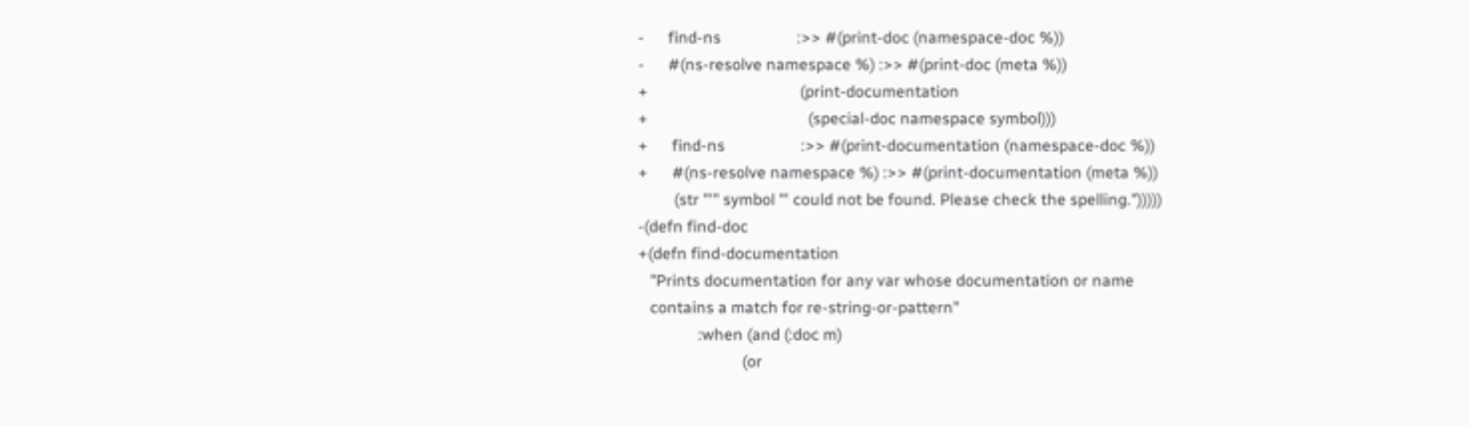-      find-ns                   :>> #(print-doc (namespace-doc %))
-      #(ns-resolve namespace %) :>> #(print-doc (meta %))
+                                      (print-documentation
+                                        (special-doc namespace symbol)))
+      find-ns                   :>> #(print-documentation (namespace-doc %))
+      #(ns-resolve namespace %) :>> #(print-documentation (meta %))
         (str "'" symbol "' could not be found. Please check the spelling.")))))
-(defn find-doc
+(defn find-documentation
   "Prints documentation for any var whose documentation or name
   contains a match for re-string-or-pattern"
               :when (and (:doc m)
                          (or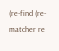(re-find (re-matcher re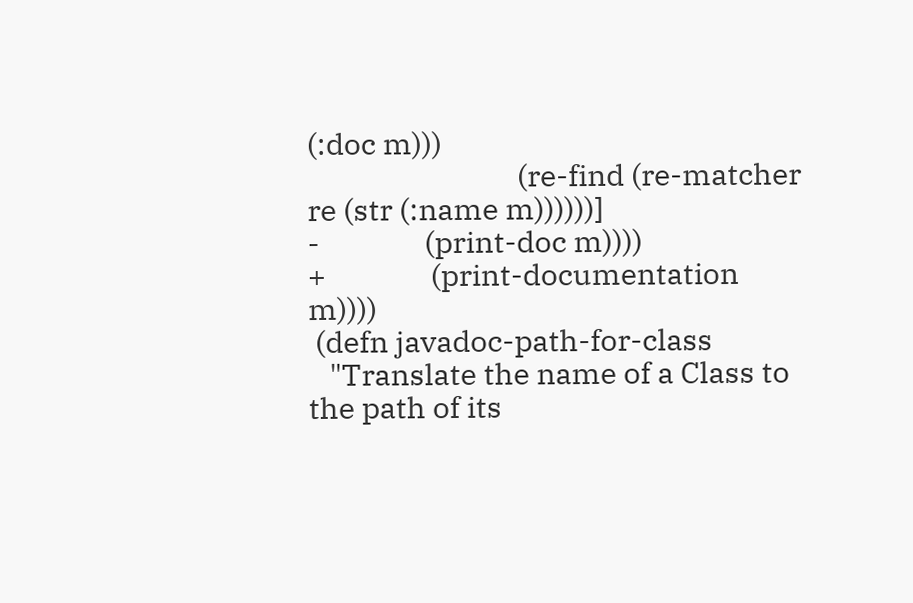(:doc m)))
                              (re-find (re-matcher re (str (:name m))))))]
-               (print-doc m))))
+               (print-documentation m))))
 (defn javadoc-path-for-class
   "Translate the name of a Class to the path of its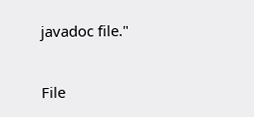javadoc file."

File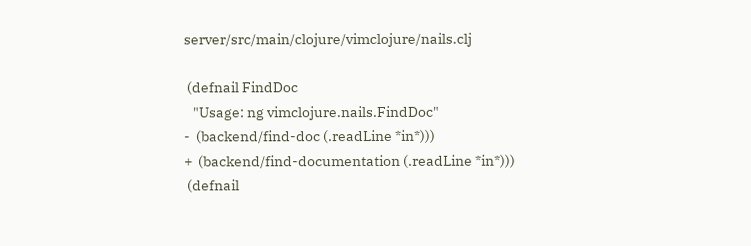server/src/main/clojure/vimclojure/nails.clj

 (defnail FindDoc
   "Usage: ng vimclojure.nails.FindDoc"
-  (backend/find-doc (.readLine *in*)))
+  (backend/find-documentation (.readLine *in*)))
 (defnail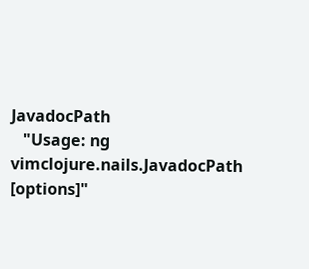JavadocPath
   "Usage: ng vimclojure.nails.JavadocPath [options]"